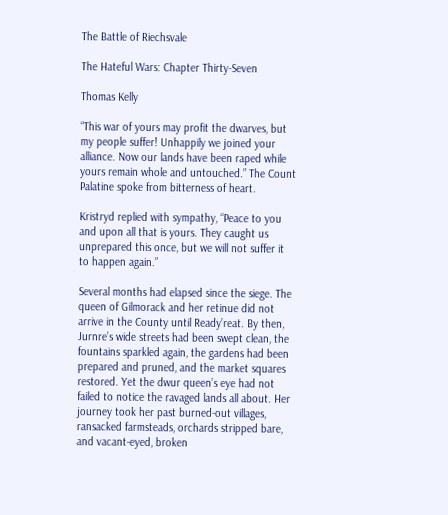The Battle of Riechsvale

The Hateful Wars: Chapter Thirty-Seven

Thomas Kelly

“This war of yours may profit the dwarves, but my people suffer! Unhappily we joined your alliance. Now our lands have been raped while yours remain whole and untouched.” The Count Palatine spoke from bitterness of heart.

Kristryd replied with sympathy, “Peace to you and upon all that is yours. They caught us unprepared this once, but we will not suffer it to happen again.”

Several months had elapsed since the siege. The queen of Gilmorack and her retinue did not arrive in the County until Ready’reat. By then, Jurnre’s wide streets had been swept clean, the fountains sparkled again, the gardens had been prepared and pruned, and the market squares restored. Yet the dwur queen’s eye had not failed to notice the ravaged lands all about. Her journey took her past burned-out villages, ransacked farmsteads, orchards stripped bare, and vacant-eyed, broken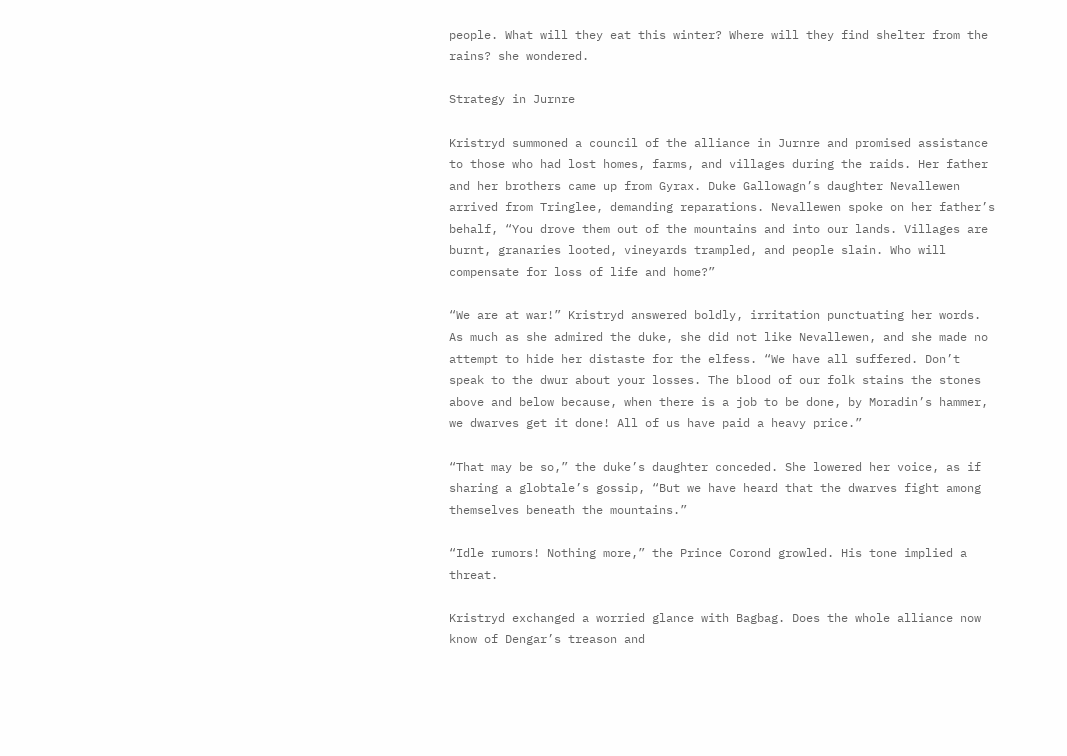people. What will they eat this winter? Where will they find shelter from the rains? she wondered.

Strategy in Jurnre

Kristryd summoned a council of the alliance in Jurnre and promised assistance to those who had lost homes, farms, and villages during the raids. Her father and her brothers came up from Gyrax. Duke Gallowagn’s daughter Nevallewen arrived from Tringlee, demanding reparations. Nevallewen spoke on her father’s behalf, “You drove them out of the mountains and into our lands. Villages are burnt, granaries looted, vineyards trampled, and people slain. Who will compensate for loss of life and home?”

“We are at war!” Kristryd answered boldly, irritation punctuating her words. As much as she admired the duke, she did not like Nevallewen, and she made no attempt to hide her distaste for the elfess. “We have all suffered. Don’t speak to the dwur about your losses. The blood of our folk stains the stones above and below because, when there is a job to be done, by Moradin’s hammer, we dwarves get it done! All of us have paid a heavy price.”

“That may be so,” the duke’s daughter conceded. She lowered her voice, as if sharing a globtale’s gossip, “But we have heard that the dwarves fight among themselves beneath the mountains.”

“Idle rumors! Nothing more,” the Prince Corond growled. His tone implied a threat.

Kristryd exchanged a worried glance with Bagbag. Does the whole alliance now know of Dengar’s treason and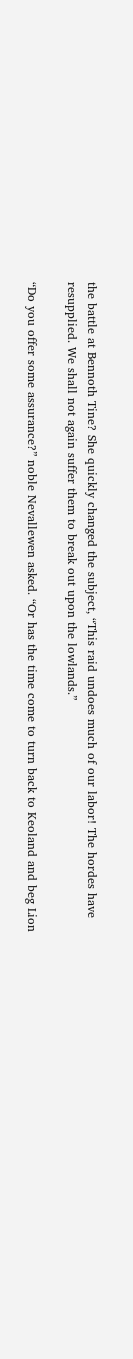the battle at Bennoth Tine? She quickly changed the subject, “This raid undoes much of our labor! The hordes have resupplied. We shall not again suffer them to break out upon the lowlands.”

“Do you offer some assurance?” noble Nevallewen asked. “Or has the time come to turn back to Keoland and beg Lion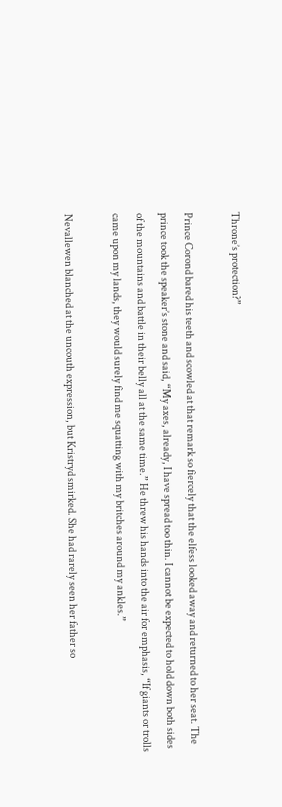Throne’s protection?”

Prince Corond bared his teeth and scowled at that remark so fiercely that the elfess looked away and returned to her seat. The prince took the speaker’s stone and said, “My axes, already, I have spread too thin. I cannot be expected to hold down both sides of the mountains and battle in their belly all at the same time.” He threw his hands into the air for emphasis, “If giants or trolls came upon my lands, they would surely find me squatting with my britches around my ankles.”

Nevallewen blanched at the uncouth expression, but Kristryd smirked. She had rarely seen her father so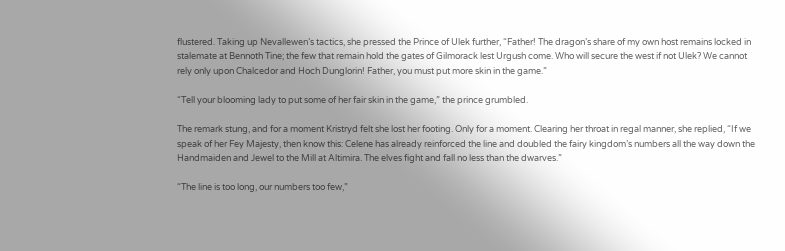flustered. Taking up Nevallewen’s tactics, she pressed the Prince of Ulek further, “Father! The dragon’s share of my own host remains locked in stalemate at Bennoth Tine; the few that remain hold the gates of Gilmorack lest Urgush come. Who will secure the west if not Ulek? We cannot rely only upon Chalcedor and Hoch Dunglorin! Father, you must put more skin in the game.”

“Tell your blooming lady to put some of her fair skin in the game,” the prince grumbled.

The remark stung, and for a moment Kristryd felt she lost her footing. Only for a moment. Clearing her throat in regal manner, she replied, “If we speak of her Fey Majesty, then know this: Celene has already reinforced the line and doubled the fairy kingdom’s numbers all the way down the Handmaiden and Jewel to the Mill at Altimira. The elves fight and fall no less than the dwarves.”

“The line is too long, our numbers too few,”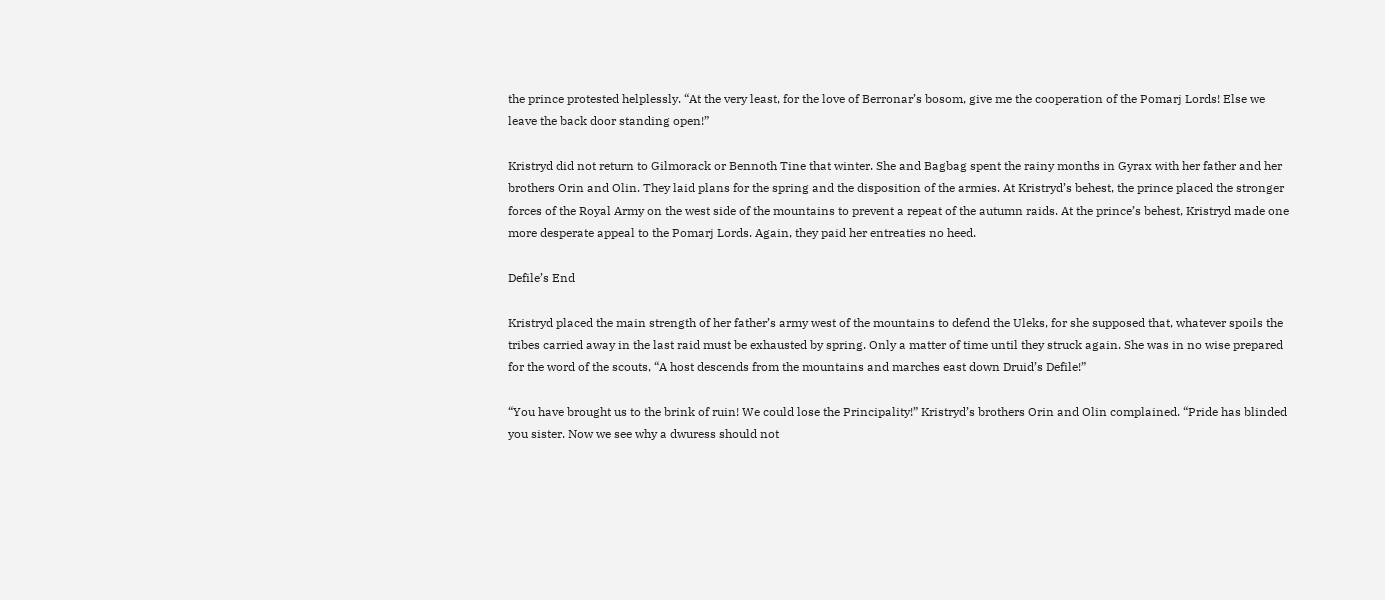the prince protested helplessly. “At the very least, for the love of Berronar’s bosom, give me the cooperation of the Pomarj Lords! Else we leave the back door standing open!”

Kristryd did not return to Gilmorack or Bennoth Tine that winter. She and Bagbag spent the rainy months in Gyrax with her father and her brothers Orin and Olin. They laid plans for the spring and the disposition of the armies. At Kristryd’s behest, the prince placed the stronger forces of the Royal Army on the west side of the mountains to prevent a repeat of the autumn raids. At the prince’s behest, Kristryd made one more desperate appeal to the Pomarj Lords. Again, they paid her entreaties no heed.

Defile’s End

Kristryd placed the main strength of her father’s army west of the mountains to defend the Uleks, for she supposed that, whatever spoils the tribes carried away in the last raid must be exhausted by spring. Only a matter of time until they struck again. She was in no wise prepared for the word of the scouts, “A host descends from the mountains and marches east down Druid’s Defile!”

“You have brought us to the brink of ruin! We could lose the Principality!” Kristryd’s brothers Orin and Olin complained. “Pride has blinded you sister. Now we see why a dwuress should not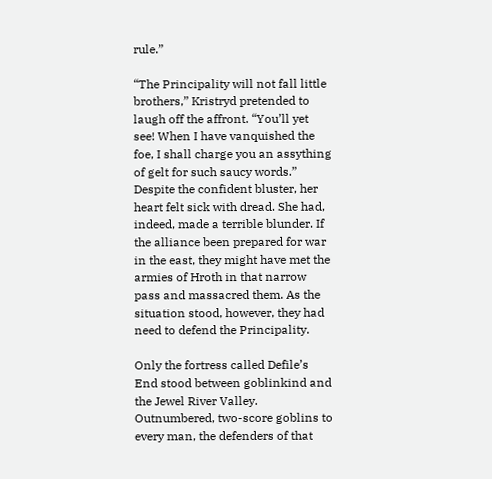rule.”

“The Principality will not fall little brothers,” Kristryd pretended to laugh off the affront. “You’ll yet see! When I have vanquished the foe, I shall charge you an assything of gelt for such saucy words.” Despite the confident bluster, her heart felt sick with dread. She had, indeed, made a terrible blunder. If the alliance been prepared for war in the east, they might have met the armies of Hroth in that narrow pass and massacred them. As the situation stood, however, they had need to defend the Principality.

Only the fortress called Defile’s End stood between goblinkind and the Jewel River Valley. Outnumbered, two-score goblins to every man, the defenders of that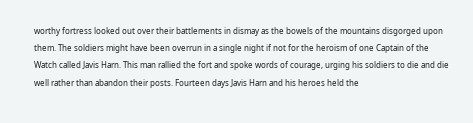worthy fortress looked out over their battlements in dismay as the bowels of the mountains disgorged upon them. The soldiers might have been overrun in a single night if not for the heroism of one Captain of the Watch called Javis Harn. This man rallied the fort and spoke words of courage, urging his soldiers to die and die well rather than abandon their posts. Fourteen days Javis Harn and his heroes held the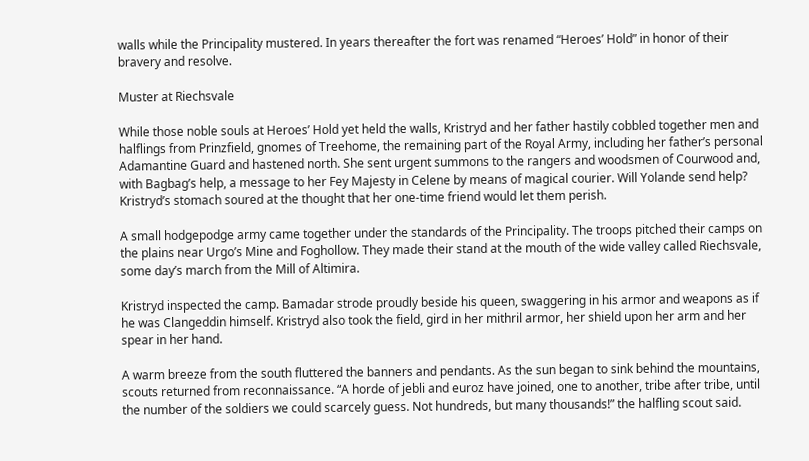walls while the Principality mustered. In years thereafter the fort was renamed “Heroes’ Hold” in honor of their bravery and resolve.

Muster at Riechsvale

While those noble souls at Heroes’ Hold yet held the walls, Kristryd and her father hastily cobbled together men and halflings from Prinzfield, gnomes of Treehome, the remaining part of the Royal Army, including her father’s personal Adamantine Guard and hastened north. She sent urgent summons to the rangers and woodsmen of Courwood and, with Bagbag’s help, a message to her Fey Majesty in Celene by means of magical courier. Will Yolande send help? Kristryd’s stomach soured at the thought that her one-time friend would let them perish.

A small hodgepodge army came together under the standards of the Principality. The troops pitched their camps on the plains near Urgo’s Mine and Foghollow. They made their stand at the mouth of the wide valley called Riechsvale, some day’s march from the Mill of Altimira.

Kristryd inspected the camp. Bamadar strode proudly beside his queen, swaggering in his armor and weapons as if he was Clangeddin himself. Kristryd also took the field, gird in her mithril armor, her shield upon her arm and her spear in her hand.

A warm breeze from the south fluttered the banners and pendants. As the sun began to sink behind the mountains, scouts returned from reconnaissance. “A horde of jebli and euroz have joined, one to another, tribe after tribe, until the number of the soldiers we could scarcely guess. Not hundreds, but many thousands!” the halfling scout said.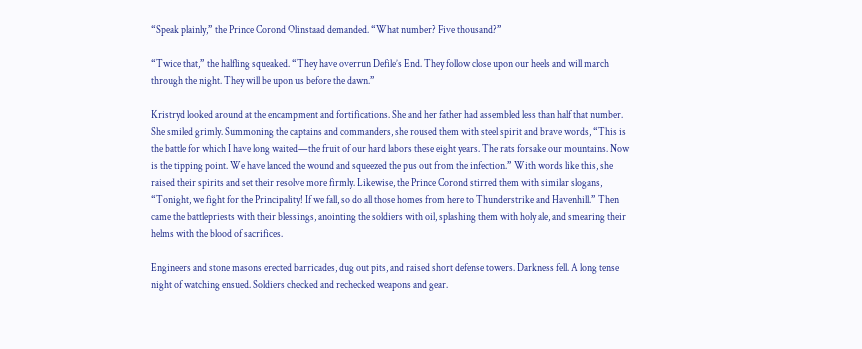“Speak plainly,” the Prince Corond Olinstaad demanded. “What number? Five thousand?”

“Twice that,” the halfling squeaked. “They have overrun Defile’s End. They follow close upon our heels and will march through the night. They will be upon us before the dawn.”

Kristryd looked around at the encampment and fortifications. She and her father had assembled less than half that number. She smiled grimly. Summoning the captains and commanders, she roused them with steel spirit and brave words, “This is the battle for which I have long waited—the fruit of our hard labors these eight years. The rats forsake our mountains. Now is the tipping point. We have lanced the wound and squeezed the pus out from the infection.” With words like this, she raised their spirits and set their resolve more firmly. Likewise, the Prince Corond stirred them with similar slogans, “Tonight, we fight for the Principality! If we fall, so do all those homes from here to Thunderstrike and Havenhill.” Then came the battlepriests with their blessings, anointing the soldiers with oil, splashing them with holy ale, and smearing their helms with the blood of sacrifices.

Engineers and stone masons erected barricades, dug out pits, and raised short defense towers. Darkness fell. A long tense night of watching ensued. Soldiers checked and rechecked weapons and gear.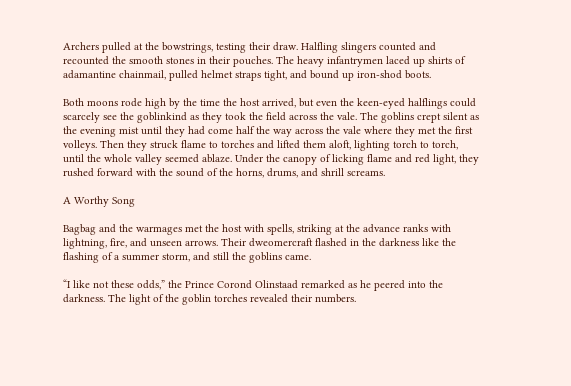Archers pulled at the bowstrings, testing their draw. Halfling slingers counted and recounted the smooth stones in their pouches. The heavy infantrymen laced up shirts of adamantine chainmail, pulled helmet straps tight, and bound up iron-shod boots.

Both moons rode high by the time the host arrived, but even the keen-eyed halflings could scarcely see the goblinkind as they took the field across the vale. The goblins crept silent as the evening mist until they had come half the way across the vale where they met the first volleys. Then they struck flame to torches and lifted them aloft, lighting torch to torch, until the whole valley seemed ablaze. Under the canopy of licking flame and red light, they rushed forward with the sound of the horns, drums, and shrill screams.

A Worthy Song

Bagbag and the warmages met the host with spells, striking at the advance ranks with lightning, fire, and unseen arrows. Their dweomercraft flashed in the darkness like the flashing of a summer storm, and still the goblins came.

“I like not these odds,” the Prince Corond Olinstaad remarked as he peered into the darkness. The light of the goblin torches revealed their numbers.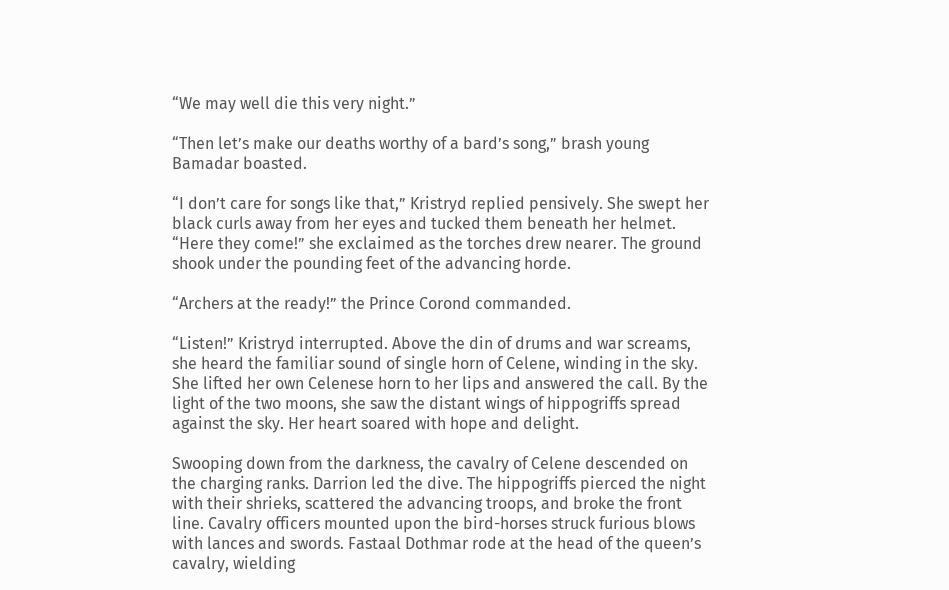“We may well die this very night.”

“Then let’s make our deaths worthy of a bard’s song,” brash young Bamadar boasted.

“I don’t care for songs like that,” Kristryd replied pensively. She swept her black curls away from her eyes and tucked them beneath her helmet. “Here they come!” she exclaimed as the torches drew nearer. The ground shook under the pounding feet of the advancing horde.

“Archers at the ready!” the Prince Corond commanded.

“Listen!” Kristryd interrupted. Above the din of drums and war screams, she heard the familiar sound of single horn of Celene, winding in the sky. She lifted her own Celenese horn to her lips and answered the call. By the light of the two moons, she saw the distant wings of hippogriffs spread against the sky. Her heart soared with hope and delight.

Swooping down from the darkness, the cavalry of Celene descended on the charging ranks. Darrion led the dive. The hippogriffs pierced the night with their shrieks, scattered the advancing troops, and broke the front line. Cavalry officers mounted upon the bird-horses struck furious blows with lances and swords. Fastaal Dothmar rode at the head of the queen’s cavalry, wielding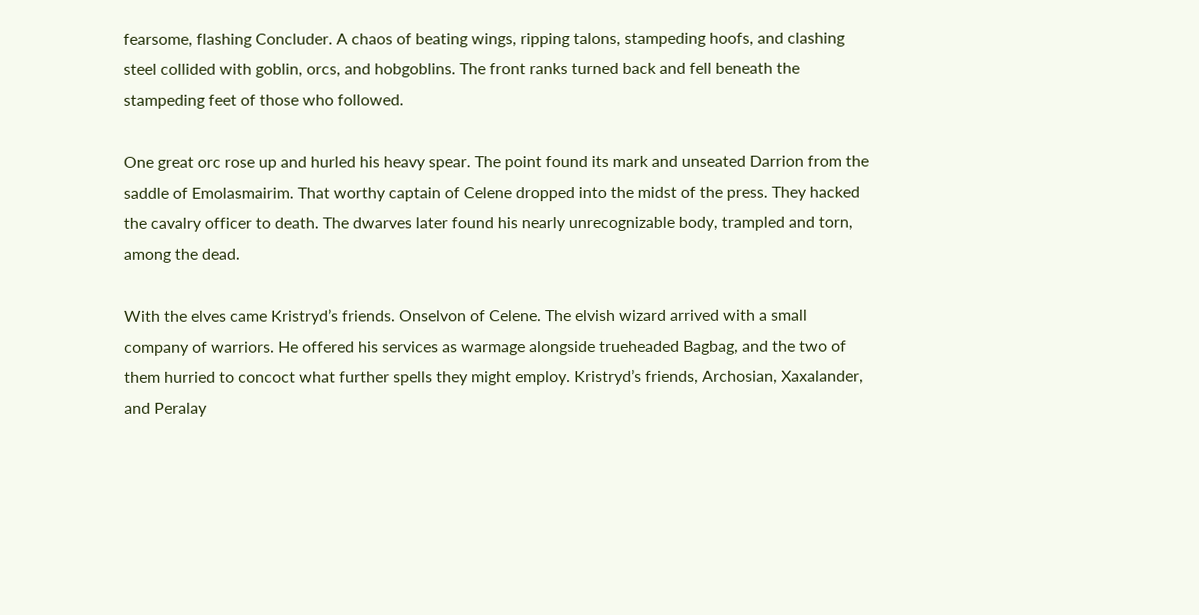fearsome, flashing Concluder. A chaos of beating wings, ripping talons, stampeding hoofs, and clashing steel collided with goblin, orcs, and hobgoblins. The front ranks turned back and fell beneath the stampeding feet of those who followed.

One great orc rose up and hurled his heavy spear. The point found its mark and unseated Darrion from the saddle of Emolasmairim. That worthy captain of Celene dropped into the midst of the press. They hacked the cavalry officer to death. The dwarves later found his nearly unrecognizable body, trampled and torn, among the dead.

With the elves came Kristryd’s friends. Onselvon of Celene. The elvish wizard arrived with a small company of warriors. He offered his services as warmage alongside trueheaded Bagbag, and the two of them hurried to concoct what further spells they might employ. Kristryd’s friends, Archosian, Xaxalander, and Peralay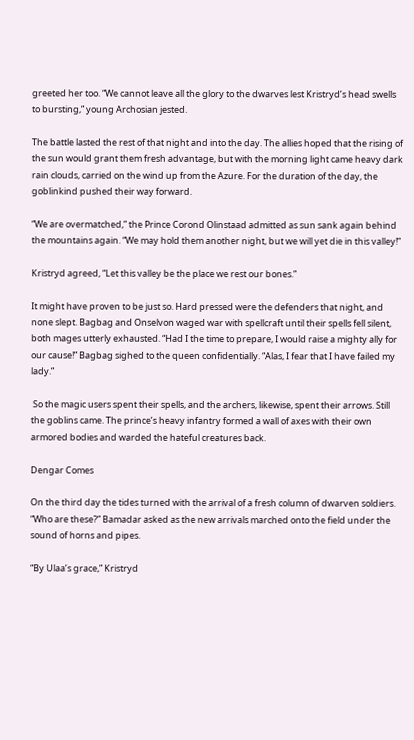greeted her too. “We cannot leave all the glory to the dwarves lest Kristryd’s head swells to bursting,” young Archosian jested.

The battle lasted the rest of that night and into the day. The allies hoped that the rising of the sun would grant them fresh advantage, but with the morning light came heavy dark rain clouds, carried on the wind up from the Azure. For the duration of the day, the goblinkind pushed their way forward.

“We are overmatched,” the Prince Corond Olinstaad admitted as sun sank again behind the mountains again. “We may hold them another night, but we will yet die in this valley!”

Kristryd agreed, “Let this valley be the place we rest our bones.”

It might have proven to be just so. Hard pressed were the defenders that night, and none slept. Bagbag and Onselvon waged war with spellcraft until their spells fell silent, both mages utterly exhausted. “Had I the time to prepare, I would raise a mighty ally for our cause!” Bagbag sighed to the queen confidentially. “Alas, I fear that I have failed my lady.”

 So the magic users spent their spells, and the archers, likewise, spent their arrows. Still the goblins came. The prince’s heavy infantry formed a wall of axes with their own armored bodies and warded the hateful creatures back.

Dengar Comes

On the third day the tides turned with the arrival of a fresh column of dwarven soldiers. “Who are these?” Bamadar asked as the new arrivals marched onto the field under the sound of horns and pipes.

“By Ulaa’s grace,” Kristryd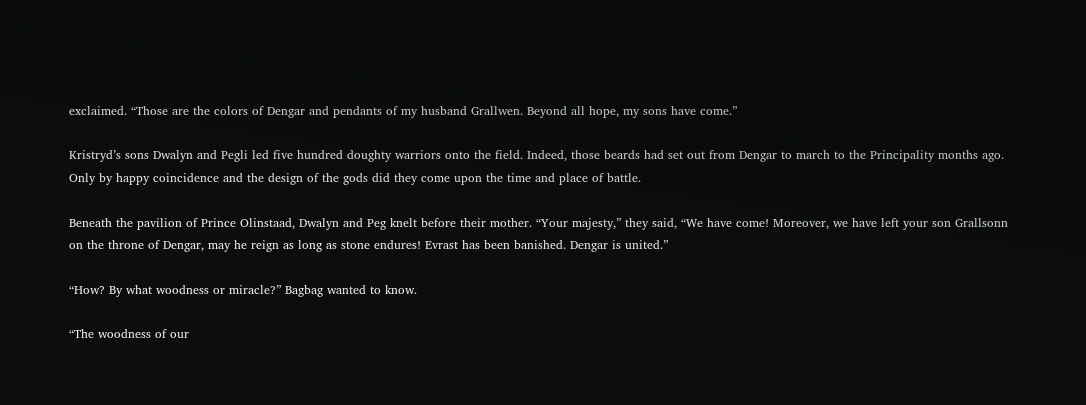exclaimed. “Those are the colors of Dengar and pendants of my husband Grallwen. Beyond all hope, my sons have come.”

Kristryd’s sons Dwalyn and Pegli led five hundred doughty warriors onto the field. Indeed, those beards had set out from Dengar to march to the Principality months ago. Only by happy coincidence and the design of the gods did they come upon the time and place of battle.

Beneath the pavilion of Prince Olinstaad, Dwalyn and Peg knelt before their mother. “Your majesty,” they said, “We have come! Moreover, we have left your son Grallsonn on the throne of Dengar, may he reign as long as stone endures! Evrast has been banished. Dengar is united.”

“How? By what woodness or miracle?” Bagbag wanted to know.

“The woodness of our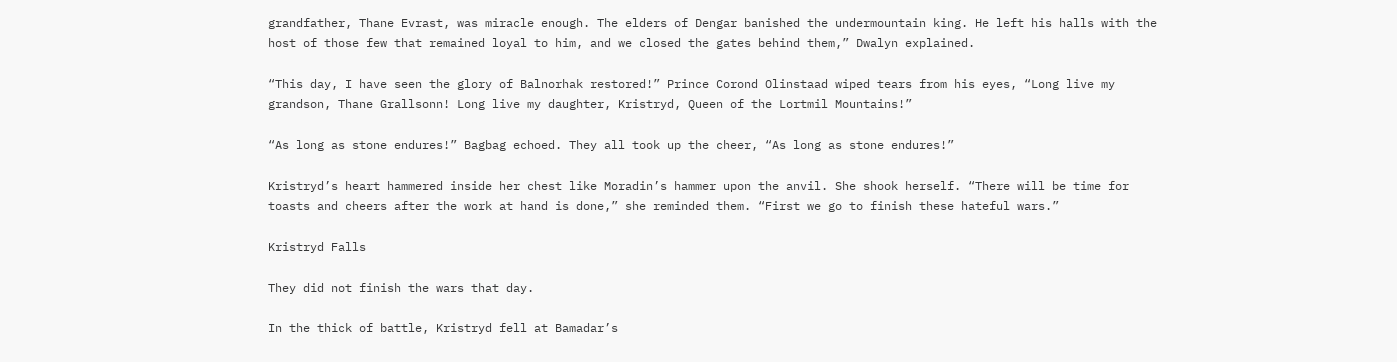grandfather, Thane Evrast, was miracle enough. The elders of Dengar banished the undermountain king. He left his halls with the host of those few that remained loyal to him, and we closed the gates behind them,” Dwalyn explained.

“This day, I have seen the glory of Balnorhak restored!” Prince Corond Olinstaad wiped tears from his eyes, “Long live my grandson, Thane Grallsonn! Long live my daughter, Kristryd, Queen of the Lortmil Mountains!”

“As long as stone endures!” Bagbag echoed. They all took up the cheer, “As long as stone endures!”

Kristryd’s heart hammered inside her chest like Moradin’s hammer upon the anvil. She shook herself. “There will be time for toasts and cheers after the work at hand is done,” she reminded them. “First we go to finish these hateful wars.”

Kristryd Falls

They did not finish the wars that day.

In the thick of battle, Kristryd fell at Bamadar’s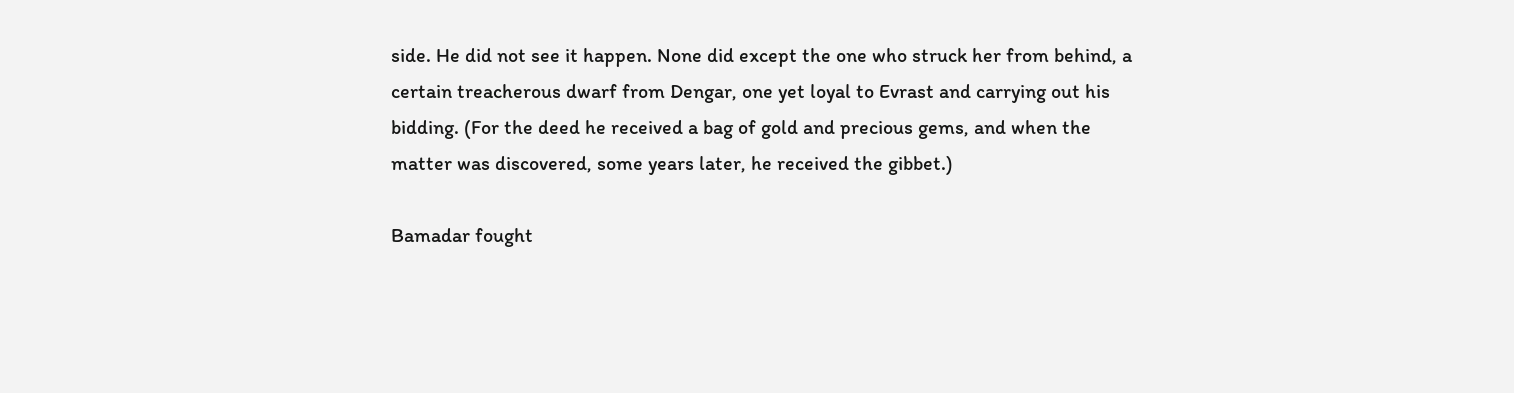side. He did not see it happen. None did except the one who struck her from behind, a certain treacherous dwarf from Dengar, one yet loyal to Evrast and carrying out his bidding. (For the deed he received a bag of gold and precious gems, and when the matter was discovered, some years later, he received the gibbet.)

Bamadar fought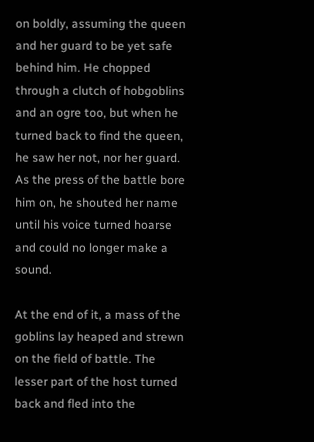on boldly, assuming the queen and her guard to be yet safe behind him. He chopped through a clutch of hobgoblins and an ogre too, but when he turned back to find the queen, he saw her not, nor her guard. As the press of the battle bore him on, he shouted her name until his voice turned hoarse and could no longer make a sound.

At the end of it, a mass of the goblins lay heaped and strewn on the field of battle. The lesser part of the host turned back and fled into the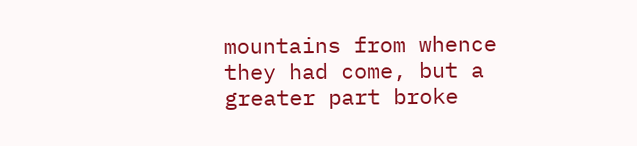mountains from whence they had come, but a greater part broke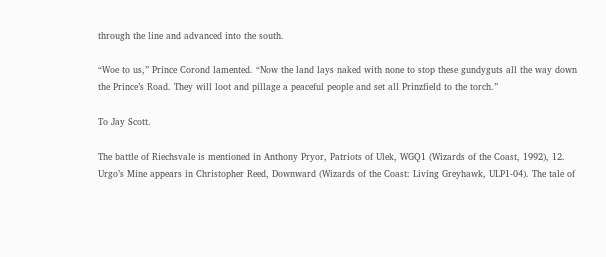through the line and advanced into the south.

“Woe to us,” Prince Corond lamented. “Now the land lays naked with none to stop these gundyguts all the way down the Prince’s Road. They will loot and pillage a peaceful people and set all Prinzfield to the torch.”

To Jay Scott.

The battle of Riechsvale is mentioned in Anthony Pryor, Patriots of Ulek, WGQ1 (Wizards of the Coast, 1992), 12. Urgo’s Mine appears in Christopher Reed, Downward (Wizards of the Coast: Living Greyhawk, ULP1-04). The tale of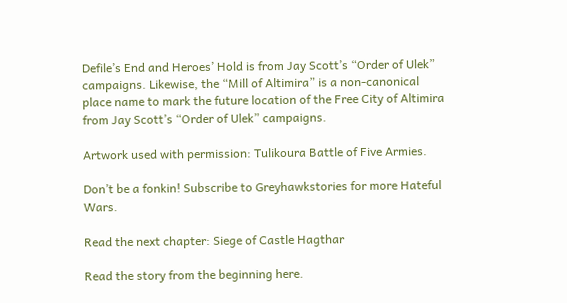Defile’s End and Heroes’ Hold is from Jay Scott’s “Order of Ulek” campaigns. Likewise, the “Mill of Altimira” is a non-canonical place name to mark the future location of the Free City of Altimira from Jay Scott’s “Order of Ulek” campaigns.

Artwork used with permission: Tulikoura Battle of Five Armies.

Don’t be a fonkin! Subscribe to Greyhawkstories for more Hateful Wars.

Read the next chapter: Siege of Castle Hagthar

Read the story from the beginning here.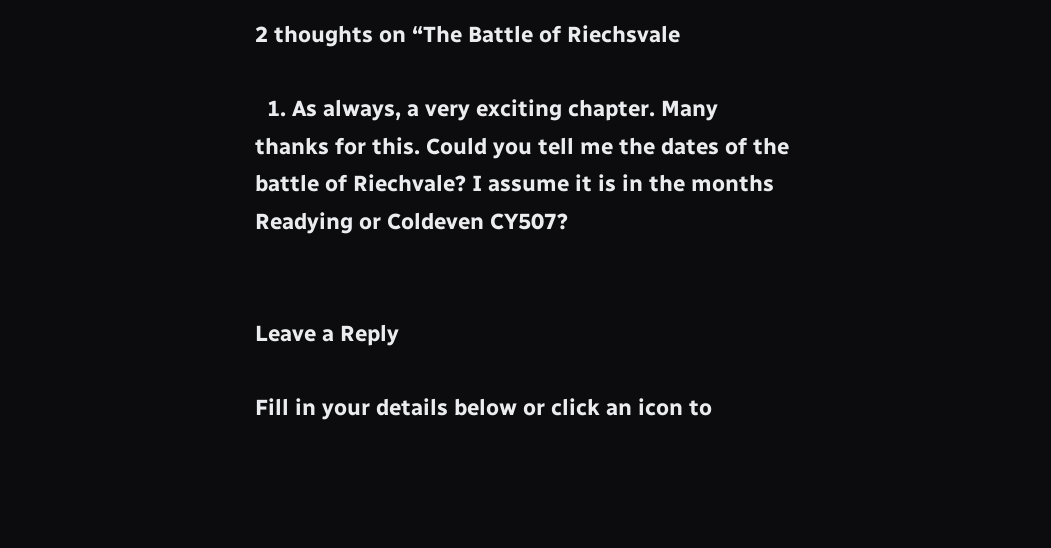2 thoughts on “The Battle of Riechsvale

  1. As always, a very exciting chapter. Many thanks for this. Could you tell me the dates of the battle of Riechvale? I assume it is in the months Readying or Coldeven CY507?


Leave a Reply

Fill in your details below or click an icon to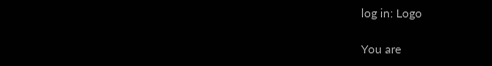log in: Logo

You are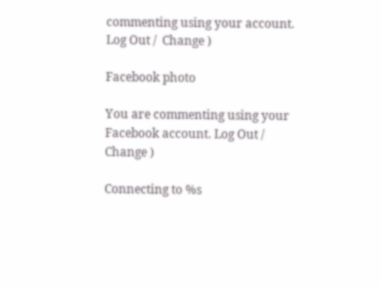commenting using your account. Log Out /  Change )

Facebook photo

You are commenting using your Facebook account. Log Out /  Change )

Connecting to %s